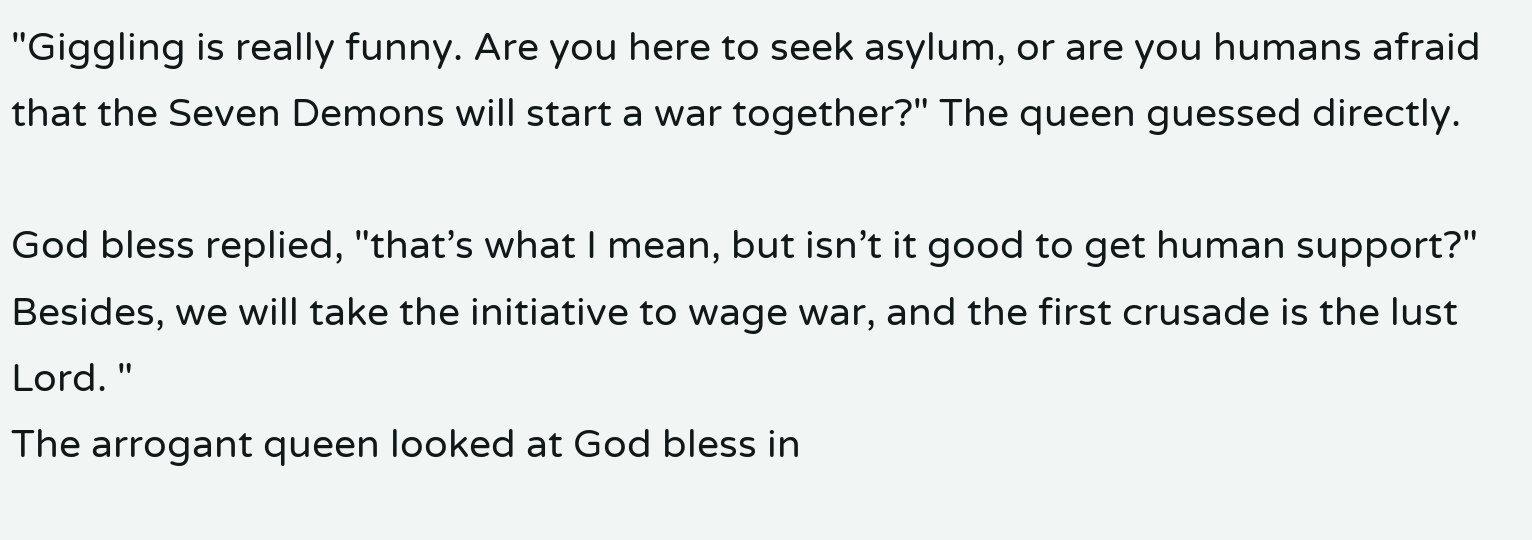"Giggling is really funny. Are you here to seek asylum, or are you humans afraid that the Seven Demons will start a war together?" The queen guessed directly.

God bless replied, "that’s what I mean, but isn’t it good to get human support?" Besides, we will take the initiative to wage war, and the first crusade is the lust Lord. "
The arrogant queen looked at God bless in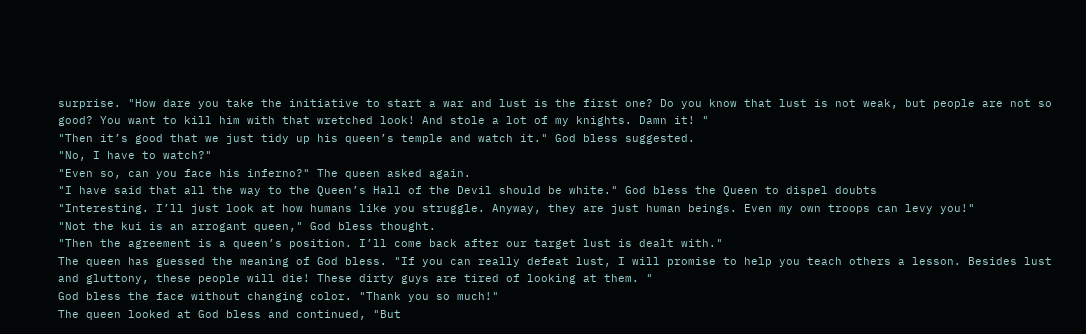surprise. "How dare you take the initiative to start a war and lust is the first one? Do you know that lust is not weak, but people are not so good? You want to kill him with that wretched look! And stole a lot of my knights. Damn it! "
"Then it’s good that we just tidy up his queen’s temple and watch it." God bless suggested.
"No, I have to watch?"
"Even so, can you face his inferno?" The queen asked again.
"I have said that all the way to the Queen’s Hall of the Devil should be white." God bless the Queen to dispel doubts
"Interesting. I’ll just look at how humans like you struggle. Anyway, they are just human beings. Even my own troops can levy you!"
"Not the kui is an arrogant queen," God bless thought.
"Then the agreement is a queen’s position. I’ll come back after our target lust is dealt with."
The queen has guessed the meaning of God bless. "If you can really defeat lust, I will promise to help you teach others a lesson. Besides lust and gluttony, these people will die! These dirty guys are tired of looking at them. "
God bless the face without changing color. "Thank you so much!"
The queen looked at God bless and continued, "But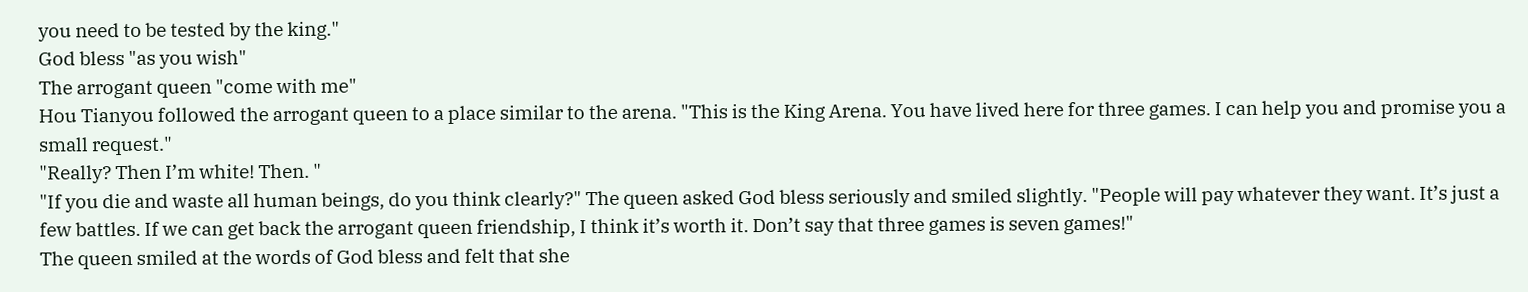you need to be tested by the king."
God bless "as you wish"
The arrogant queen "come with me"
Hou Tianyou followed the arrogant queen to a place similar to the arena. "This is the King Arena. You have lived here for three games. I can help you and promise you a small request."
"Really? Then I’m white! Then. "
"If you die and waste all human beings, do you think clearly?" The queen asked God bless seriously and smiled slightly. "People will pay whatever they want. It’s just a few battles. If we can get back the arrogant queen friendship, I think it’s worth it. Don’t say that three games is seven games!"
The queen smiled at the words of God bless and felt that she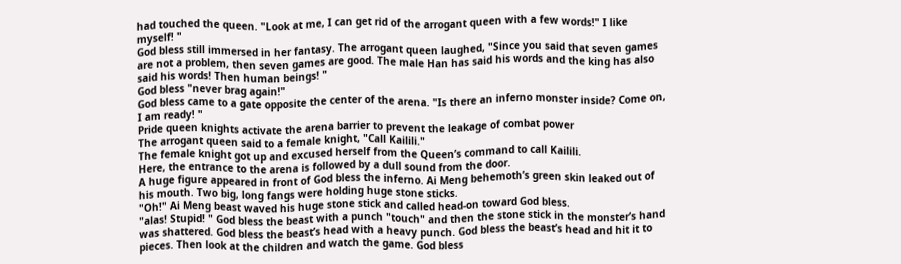had touched the queen. "Look at me, I can get rid of the arrogant queen with a few words!" I like myself! "
God bless still immersed in her fantasy. The arrogant queen laughed, "Since you said that seven games are not a problem, then seven games are good. The male Han has said his words and the king has also said his words! Then human beings! "
God bless "never brag again!"
God bless came to a gate opposite the center of the arena. "Is there an inferno monster inside? Come on, I am ready! "
Pride queen knights activate the arena barrier to prevent the leakage of combat power
The arrogant queen said to a female knight, "Call Kailili."
The female knight got up and excused herself from the Queen’s command to call Kailili.
Here, the entrance to the arena is followed by a dull sound from the door.
A huge figure appeared in front of God bless the inferno. Ai Meng behemoth’s green skin leaked out of his mouth. Two big, long fangs were holding huge stone sticks.
"Oh!" Ai Meng beast waved his huge stone stick and called head-on toward God bless.
"alas! Stupid! " God bless the beast with a punch "touch" and then the stone stick in the monster’s hand was shattered. God bless the beast’s head with a heavy punch. God bless the beast’s head and hit it to pieces. Then look at the children and watch the game. God bless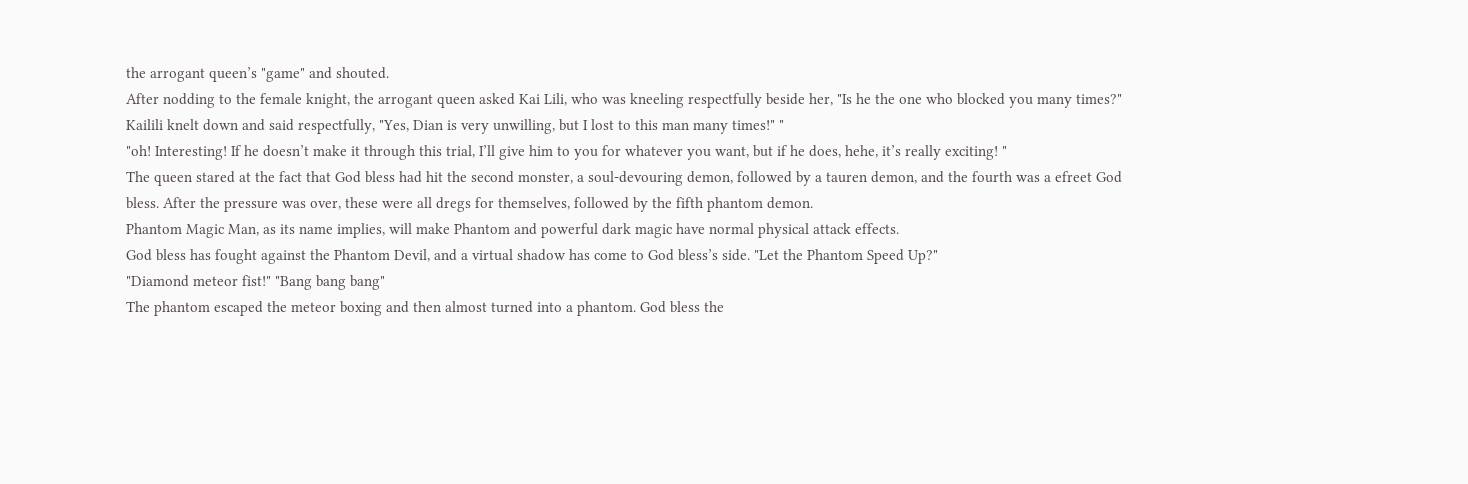the arrogant queen’s "game" and shouted.
After nodding to the female knight, the arrogant queen asked Kai Lili, who was kneeling respectfully beside her, "Is he the one who blocked you many times?"
Kailili knelt down and said respectfully, "Yes, Dian is very unwilling, but I lost to this man many times!" "
"oh! Interesting! If he doesn’t make it through this trial, I’ll give him to you for whatever you want, but if he does, hehe, it’s really exciting! "
The queen stared at the fact that God bless had hit the second monster, a soul-devouring demon, followed by a tauren demon, and the fourth was a efreet God bless. After the pressure was over, these were all dregs for themselves, followed by the fifth phantom demon.
Phantom Magic Man, as its name implies, will make Phantom and powerful dark magic have normal physical attack effects.
God bless has fought against the Phantom Devil, and a virtual shadow has come to God bless’s side. "Let the Phantom Speed Up?"
"Diamond meteor fist!" "Bang bang bang"
The phantom escaped the meteor boxing and then almost turned into a phantom. God bless the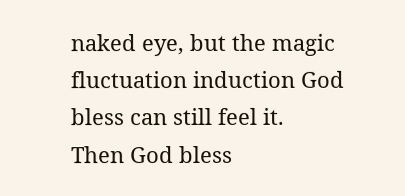naked eye, but the magic fluctuation induction God bless can still feel it.
Then God bless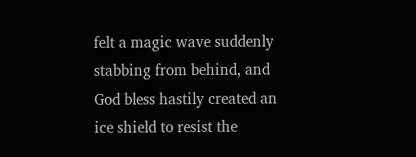felt a magic wave suddenly stabbing from behind, and God bless hastily created an ice shield to resist the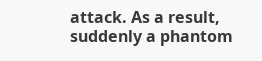attack. As a result, suddenly a phantom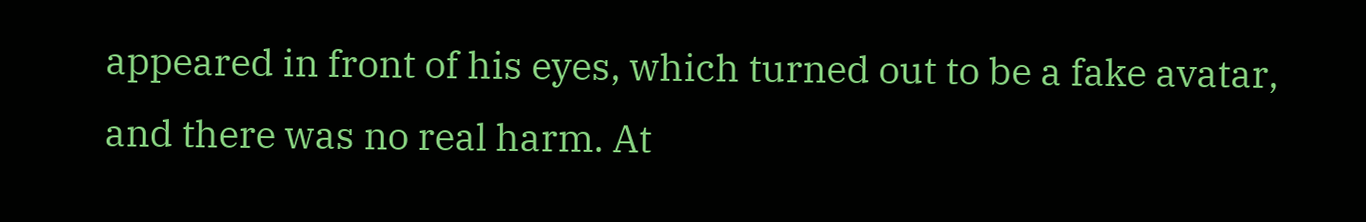appeared in front of his eyes, which turned out to be a fake avatar, and there was no real harm. At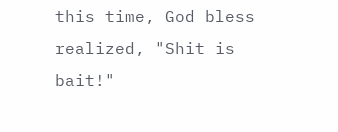this time, God bless realized, "Shit is bait!"